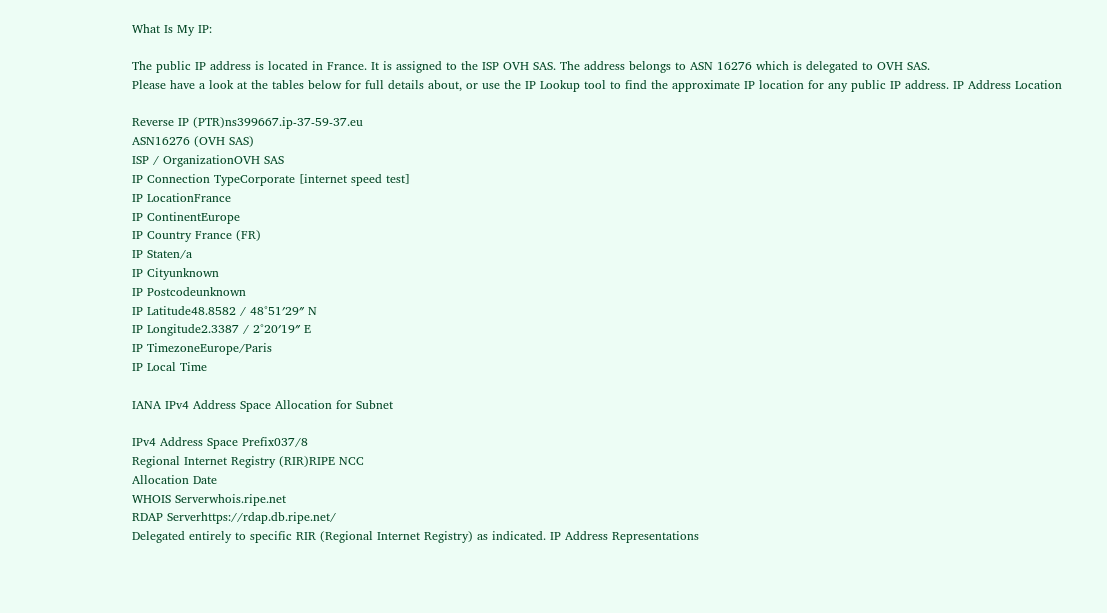What Is My IP:

The public IP address is located in France. It is assigned to the ISP OVH SAS. The address belongs to ASN 16276 which is delegated to OVH SAS.
Please have a look at the tables below for full details about, or use the IP Lookup tool to find the approximate IP location for any public IP address. IP Address Location

Reverse IP (PTR)ns399667.ip-37-59-37.eu
ASN16276 (OVH SAS)
ISP / OrganizationOVH SAS
IP Connection TypeCorporate [internet speed test]
IP LocationFrance
IP ContinentEurope
IP Country France (FR)
IP Staten/a
IP Cityunknown
IP Postcodeunknown
IP Latitude48.8582 / 48°51′29″ N
IP Longitude2.3387 / 2°20′19″ E
IP TimezoneEurope/Paris
IP Local Time

IANA IPv4 Address Space Allocation for Subnet

IPv4 Address Space Prefix037/8
Regional Internet Registry (RIR)RIPE NCC
Allocation Date
WHOIS Serverwhois.ripe.net
RDAP Serverhttps://rdap.db.ripe.net/
Delegated entirely to specific RIR (Regional Internet Registry) as indicated. IP Address Representations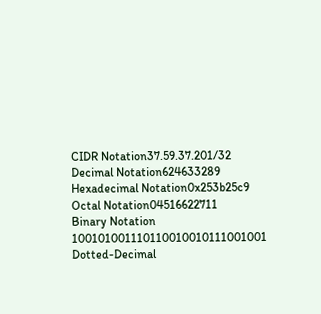CIDR Notation37.59.37.201/32
Decimal Notation624633289
Hexadecimal Notation0x253b25c9
Octal Notation04516622711
Binary Notation 100101001110110010010111001001
Dotted-Decimal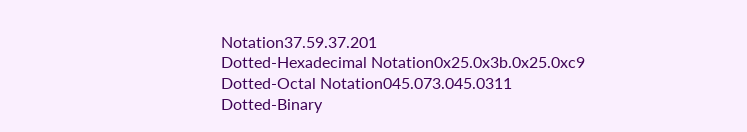Notation37.59.37.201
Dotted-Hexadecimal Notation0x25.0x3b.0x25.0xc9
Dotted-Octal Notation045.073.045.0311
Dotted-Binary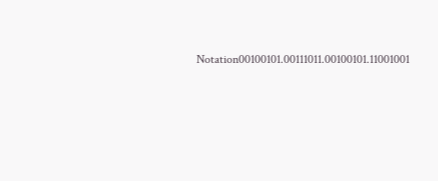Notation00100101.00111011.00100101.11001001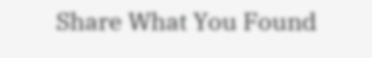Share What You Found